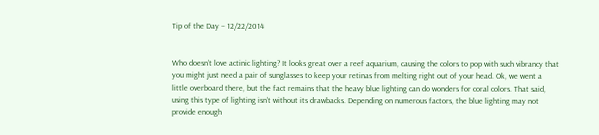Tip of the Day – 12/22/2014


Who doesn’t love actinic lighting? It looks great over a reef aquarium, causing the colors to pop with such vibrancy that you might just need a pair of sunglasses to keep your retinas from melting right out of your head. Ok, we went a little overboard there, but the fact remains that the heavy blue lighting can do wonders for coral colors. That said, using this type of lighting isn’t without its drawbacks. Depending on numerous factors, the blue lighting may not provide enough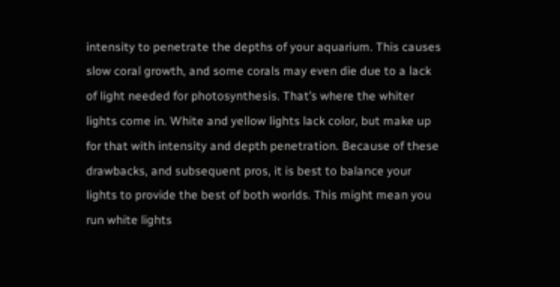intensity to penetrate the depths of your aquarium. This causes slow coral growth, and some corals may even die due to a lack of light needed for photosynthesis. That’s where the whiter lights come in. White and yellow lights lack color, but make up for that with intensity and depth penetration. Because of these drawbacks, and subsequent pros, it is best to balance your lights to provide the best of both worlds. This might mean you run white lights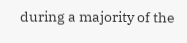during a majority of the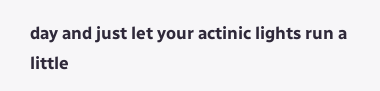day and just let your actinic lights run a little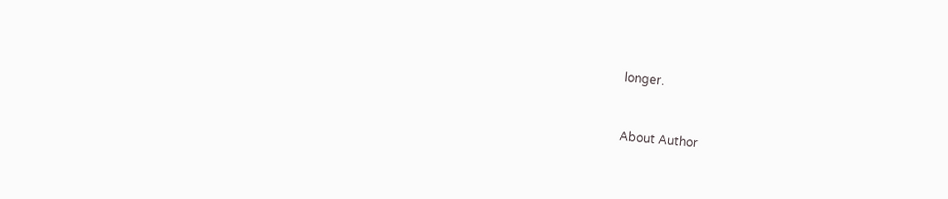longer.


About Author